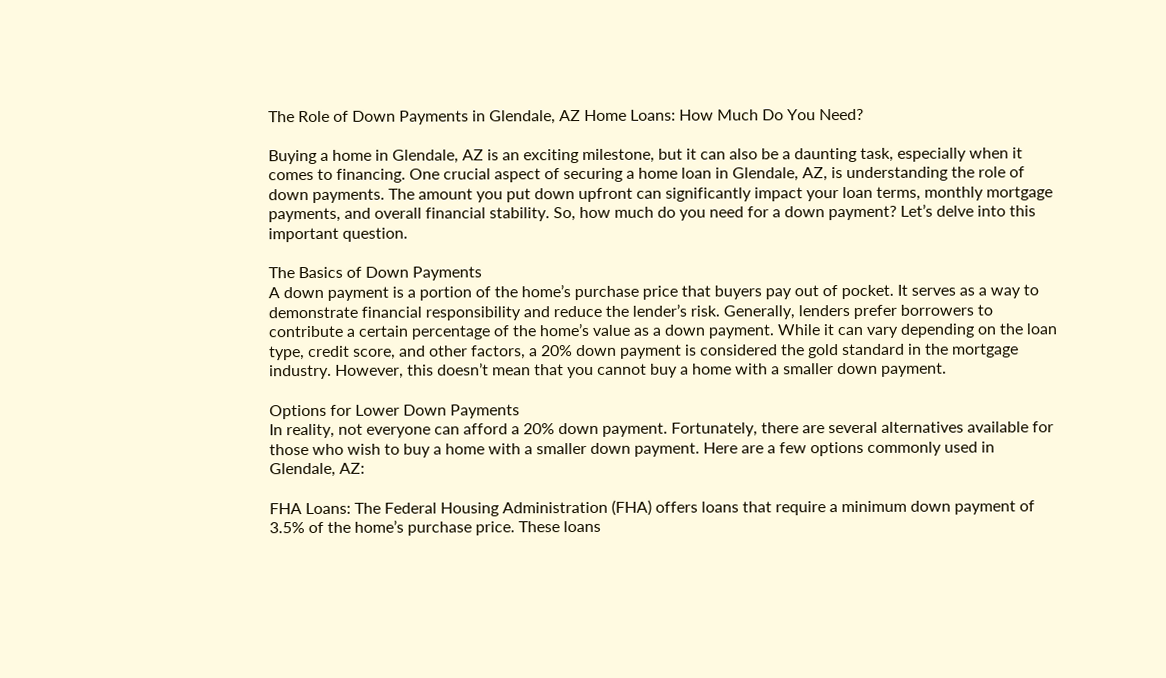The Role of Down Payments in Glendale, AZ Home Loans: How Much Do You Need?

Buying a home in Glendale, AZ is an exciting milestone, but it can also be a daunting task, especially when it comes to financing. One crucial aspect of securing a home loan in Glendale, AZ, is understanding the role of down payments. The amount you put down upfront can significantly impact your loan terms, monthly mortgage payments, and overall financial stability. So, how much do you need for a down payment? Let’s delve into this important question.

The Basics of Down Payments
A down payment is a portion of the home’s purchase price that buyers pay out of pocket. It serves as a way to demonstrate financial responsibility and reduce the lender’s risk. Generally, lenders prefer borrowers to contribute a certain percentage of the home’s value as a down payment. While it can vary depending on the loan type, credit score, and other factors, a 20% down payment is considered the gold standard in the mortgage industry. However, this doesn’t mean that you cannot buy a home with a smaller down payment.

Options for Lower Down Payments
In reality, not everyone can afford a 20% down payment. Fortunately, there are several alternatives available for those who wish to buy a home with a smaller down payment. Here are a few options commonly used in Glendale, AZ:

FHA Loans: The Federal Housing Administration (FHA) offers loans that require a minimum down payment of 3.5% of the home’s purchase price. These loans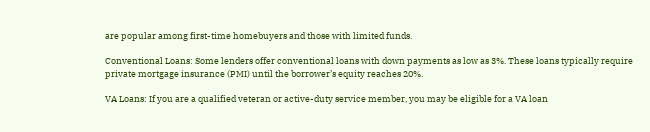are popular among first-time homebuyers and those with limited funds.

Conventional Loans: Some lenders offer conventional loans with down payments as low as 3%. These loans typically require private mortgage insurance (PMI) until the borrower’s equity reaches 20%.

VA Loans: If you are a qualified veteran or active-duty service member, you may be eligible for a VA loan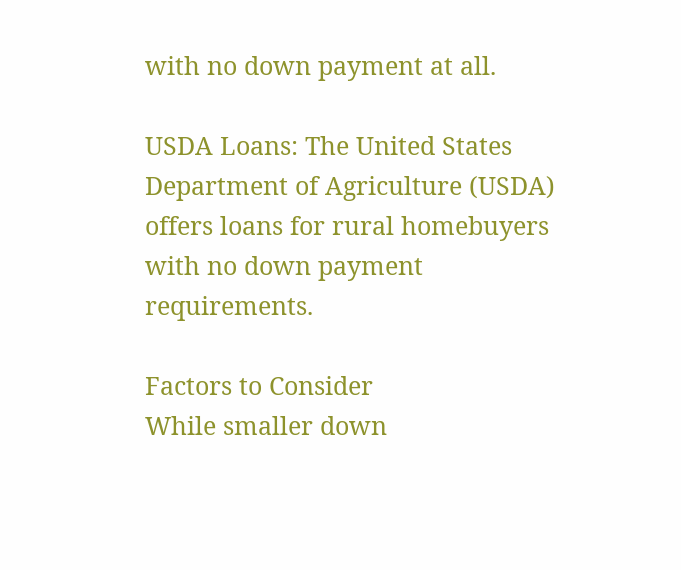with no down payment at all.

USDA Loans: The United States Department of Agriculture (USDA) offers loans for rural homebuyers with no down payment requirements.

Factors to Consider
While smaller down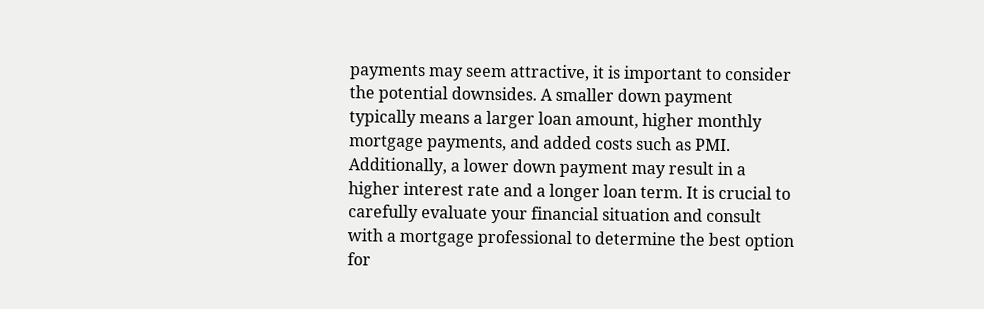payments may seem attractive, it is important to consider the potential downsides. A smaller down payment typically means a larger loan amount, higher monthly mortgage payments, and added costs such as PMI. Additionally, a lower down payment may result in a higher interest rate and a longer loan term. It is crucial to carefully evaluate your financial situation and consult with a mortgage professional to determine the best option for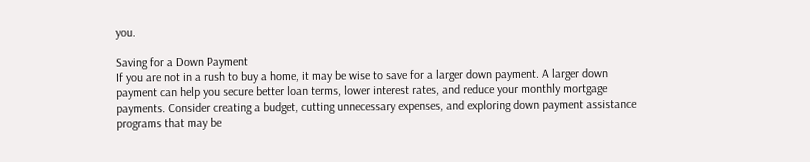you.

Saving for a Down Payment
If you are not in a rush to buy a home, it may be wise to save for a larger down payment. A larger down payment can help you secure better loan terms, lower interest rates, and reduce your monthly mortgage payments. Consider creating a budget, cutting unnecessary expenses, and exploring down payment assistance programs that may be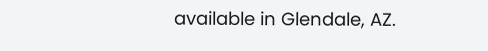available in Glendale, AZ.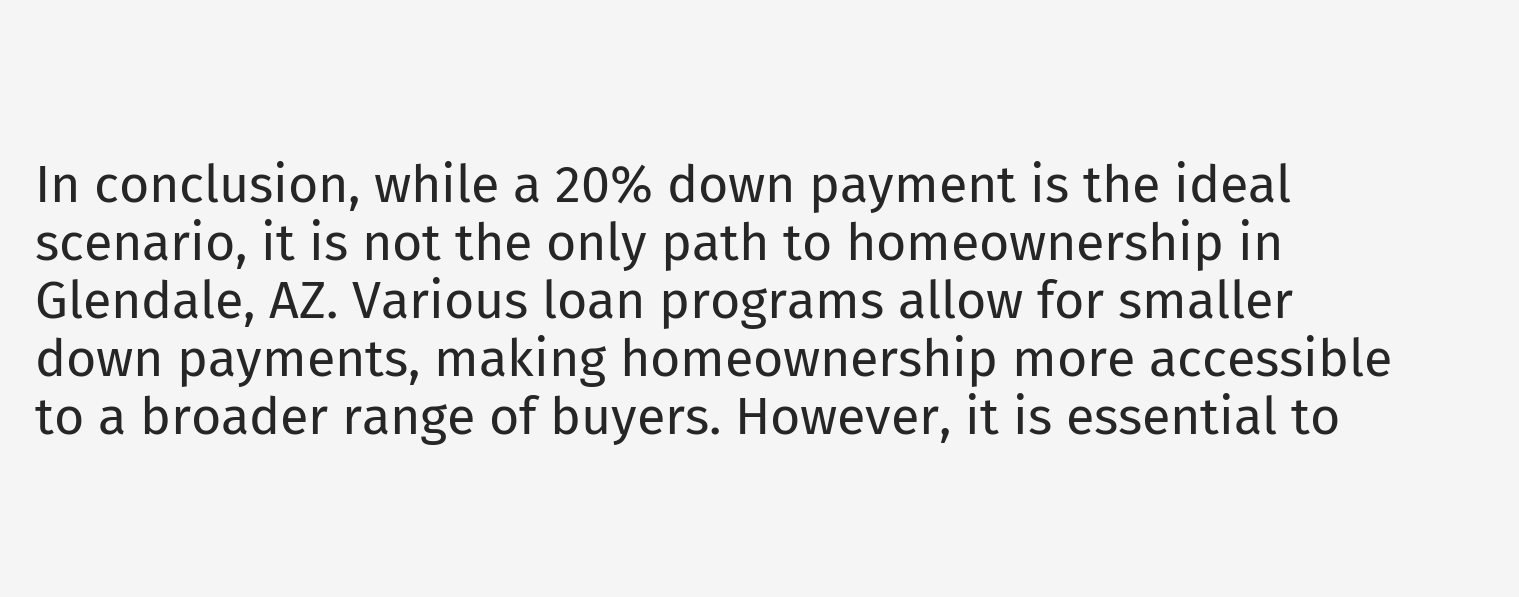In conclusion, while a 20% down payment is the ideal scenario, it is not the only path to homeownership in Glendale, AZ. Various loan programs allow for smaller down payments, making homeownership more accessible to a broader range of buyers. However, it is essential to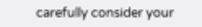carefully consider your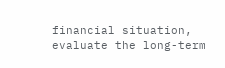financial situation, evaluate the long-term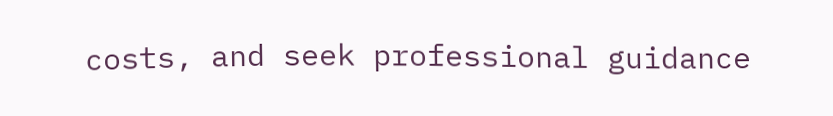costs, and seek professional guidance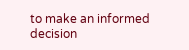to make an informed decision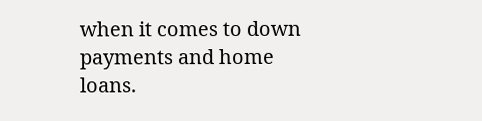when it comes to down payments and home loans.